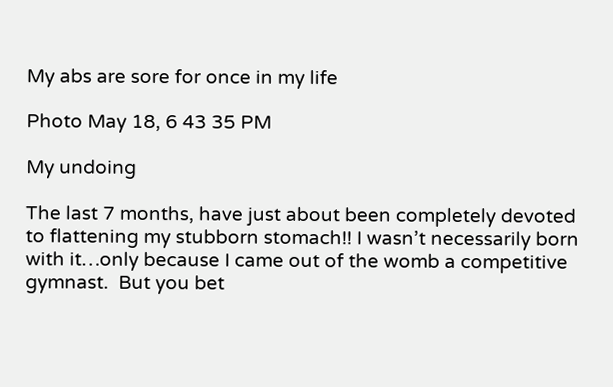My abs are sore for once in my life

Photo May 18, 6 43 35 PM

My undoing

The last 7 months, have just about been completely devoted to flattening my stubborn stomach!! I wasn’t necessarily born with it…only because I came out of the womb a competitive gymnast.  But you bet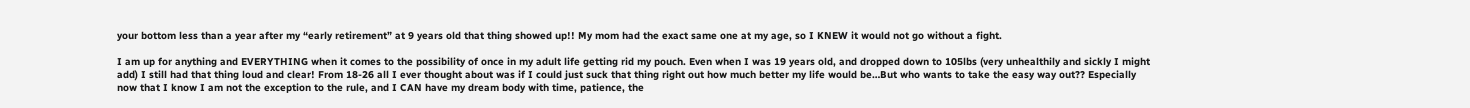your bottom less than a year after my “early retirement” at 9 years old that thing showed up!! My mom had the exact same one at my age, so I KNEW it would not go without a fight.

I am up for anything and EVERYTHING when it comes to the possibility of once in my adult life getting rid my pouch. Even when I was 19 years old, and dropped down to 105lbs (very unhealthily and sickly I might add) I still had that thing loud and clear! From 18-26 all I ever thought about was if I could just suck that thing right out how much better my life would be…But who wants to take the easy way out?? Especially now that I know I am not the exception to the rule, and I CAN have my dream body with time, patience, the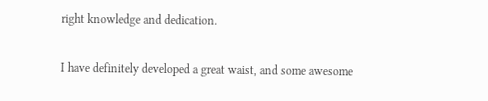right knowledge and dedication.

I have definitely developed a great waist, and some awesome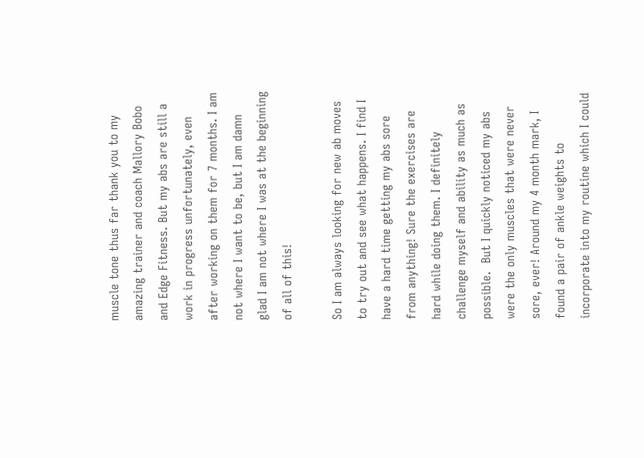muscle tone thus far thank you to my amazing trainer and coach Mallory Bobo and Edge Fitness. But my abs are still a work in progress unfortunately, even after working on them for 7 months. I am not where I want to be, but I am damn glad I am not where I was at the beginning of all of this!

So I am always looking for new ab moves to try out and see what happens. I find I have a hard time getting my abs sore from anything! Sure the exercises are hard while doing them. I definitely challenge myself and ability as much as possible.  But I quickly noticed my abs were the only muscles that were never sore, ever! Around my 4 month mark, I found a pair of ankle weights to incorporate into my routine which I could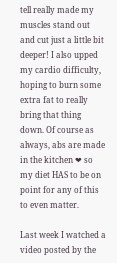tell really made my muscles stand out and cut just a little bit deeper! I also upped my cardio difficulty, hoping to burn some extra fat to really bring that thing down. Of course as always, abs are made in the kitchen ❤ so my diet HAS to be on point for any of this to even matter.

Last week I watched a video posted by the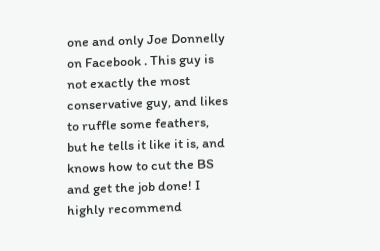one and only Joe Donnelly on Facebook . This guy is not exactly the most conservative guy, and likes to ruffle some feathers, but he tells it like it is, and knows how to cut the BS and get the job done! I highly recommend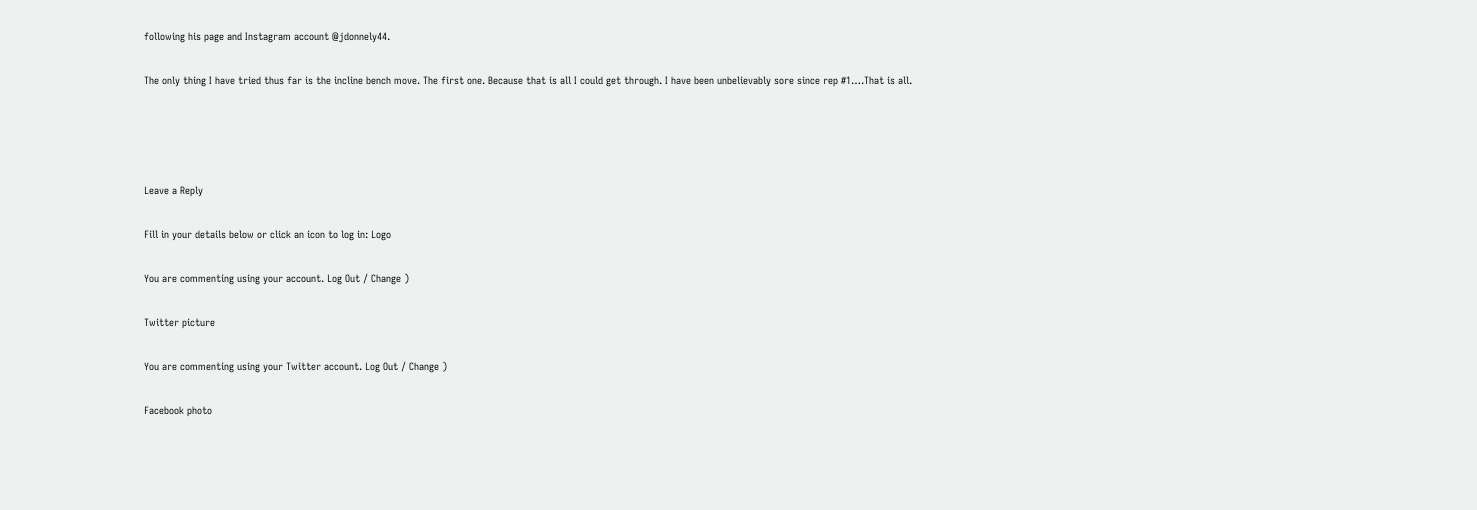following his page and Instagram account @jdonnely44.

The only thing I have tried thus far is the incline bench move. The first one. Because that is all I could get through. I have been unbelievably sore since rep #1….That is all.




Leave a Reply

Fill in your details below or click an icon to log in: Logo

You are commenting using your account. Log Out / Change )

Twitter picture

You are commenting using your Twitter account. Log Out / Change )

Facebook photo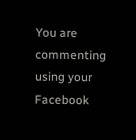You are commenting using your Facebook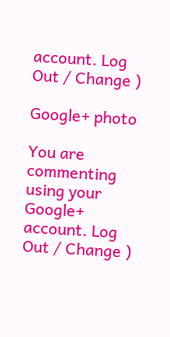account. Log Out / Change )

Google+ photo

You are commenting using your Google+ account. Log Out / Change )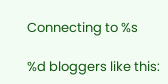Connecting to %s

%d bloggers like this: